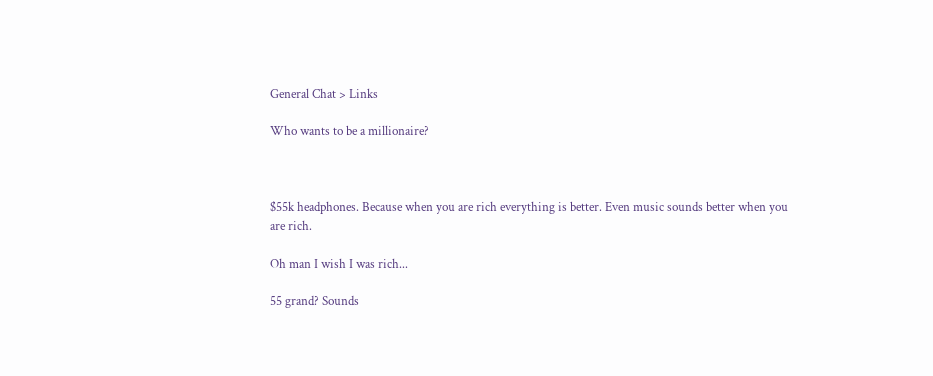General Chat > Links

Who wants to be a millionaire?



$55k headphones. Because when you are rich everything is better. Even music sounds better when you are rich.

Oh man I wish I was rich...

55 grand? Sounds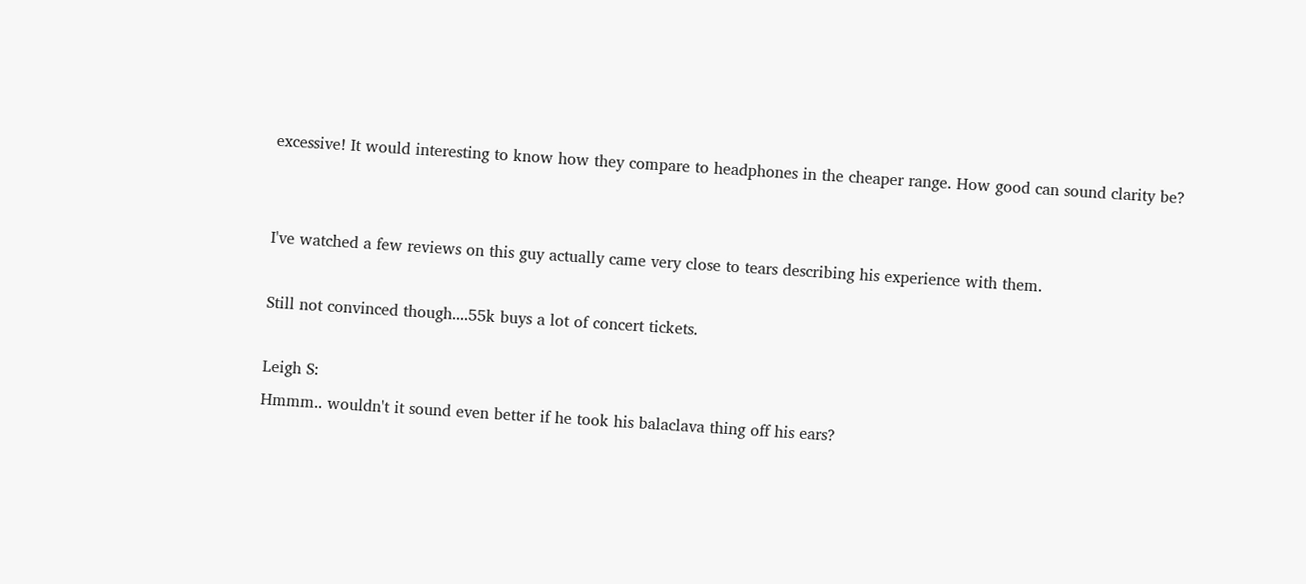excessive! It would interesting to know how they compare to headphones in the cheaper range. How good can sound clarity be?


I've watched a few reviews on this guy actually came very close to tears describing his experience with them.

Still not convinced though....55k buys a lot of concert tickets.

Leigh S:
Hmmm.. wouldn't it sound even better if he took his balaclava thing off his ears?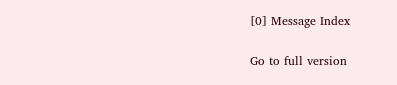[0] Message Index

Go to full version